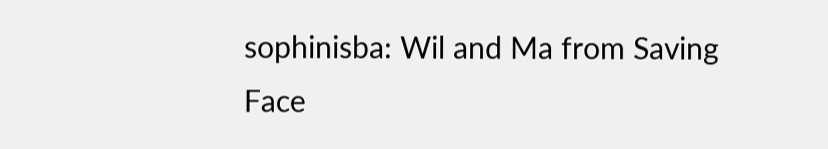sophinisba: Wil and Ma from Saving Face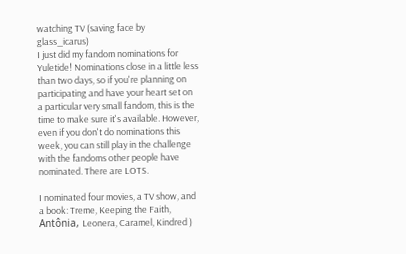watching TV (saving face by glass_icarus)
I just did my fandom nominations for Yuletide! Nominations close in a little less than two days, so if you're planning on participating and have your heart set on a particular very small fandom, this is the time to make sure it's available. However, even if you don't do nominations this week, you can still play in the challenge with the fandoms other people have nominated. There are LOTS.

I nominated four movies, a TV show, and a book: Treme, Keeping the Faith, Antônia, Leonera, Caramel, Kindred )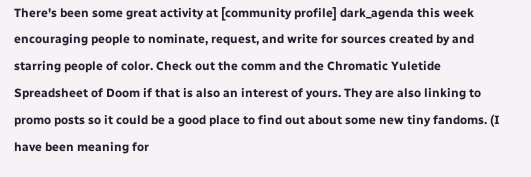There's been some great activity at [community profile] dark_agenda this week encouraging people to nominate, request, and write for sources created by and starring people of color. Check out the comm and the Chromatic Yuletide Spreadsheet of Doom if that is also an interest of yours. They are also linking to promo posts so it could be a good place to find out about some new tiny fandoms. (I have been meaning for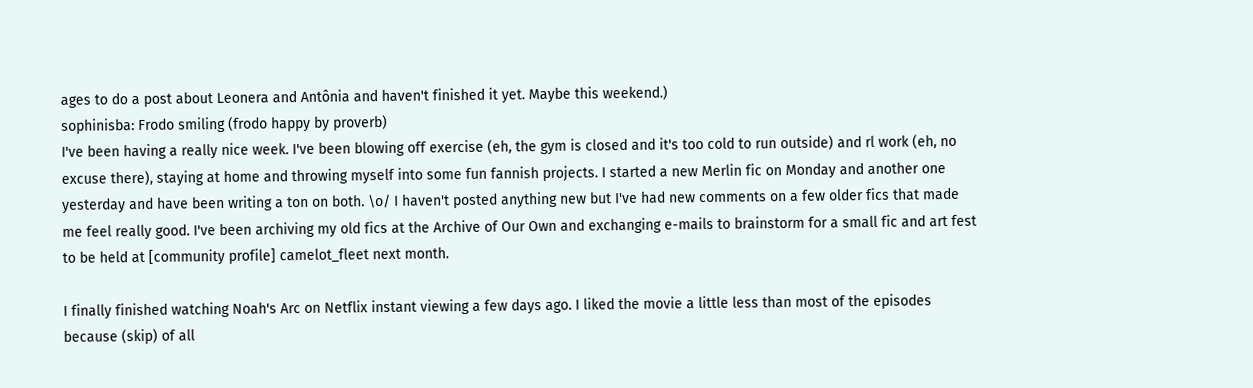ages to do a post about Leonera and Antônia and haven't finished it yet. Maybe this weekend.)
sophinisba: Frodo smiling (frodo happy by proverb)
I've been having a really nice week. I've been blowing off exercise (eh, the gym is closed and it's too cold to run outside) and rl work (eh, no excuse there), staying at home and throwing myself into some fun fannish projects. I started a new Merlin fic on Monday and another one yesterday and have been writing a ton on both. \o/ I haven't posted anything new but I've had new comments on a few older fics that made me feel really good. I've been archiving my old fics at the Archive of Our Own and exchanging e-mails to brainstorm for a small fic and art fest to be held at [community profile] camelot_fleet next month.

I finally finished watching Noah's Arc on Netflix instant viewing a few days ago. I liked the movie a little less than most of the episodes because (skip) of all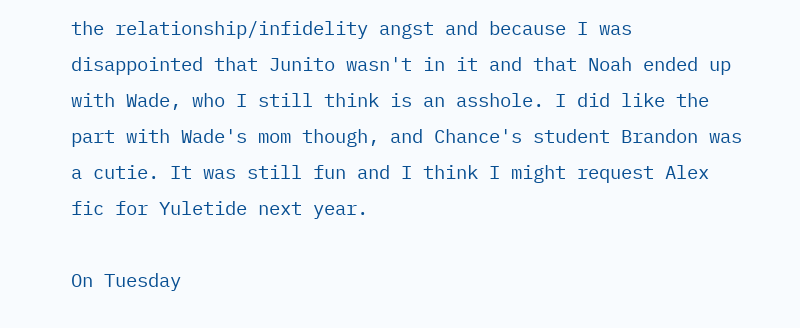the relationship/infidelity angst and because I was disappointed that Junito wasn't in it and that Noah ended up with Wade, who I still think is an asshole. I did like the part with Wade's mom though, and Chance's student Brandon was a cutie. It was still fun and I think I might request Alex fic for Yuletide next year.

On Tuesday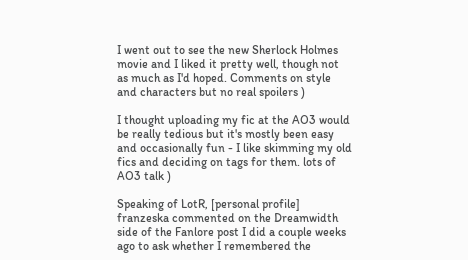I went out to see the new Sherlock Holmes movie and I liked it pretty well, though not as much as I'd hoped. Comments on style and characters but no real spoilers )

I thought uploading my fic at the AO3 would be really tedious but it's mostly been easy and occasionally fun - I like skimming my old fics and deciding on tags for them. lots of AO3 talk )

Speaking of LotR, [personal profile] franzeska commented on the Dreamwidth side of the Fanlore post I did a couple weeks ago to ask whether I remembered the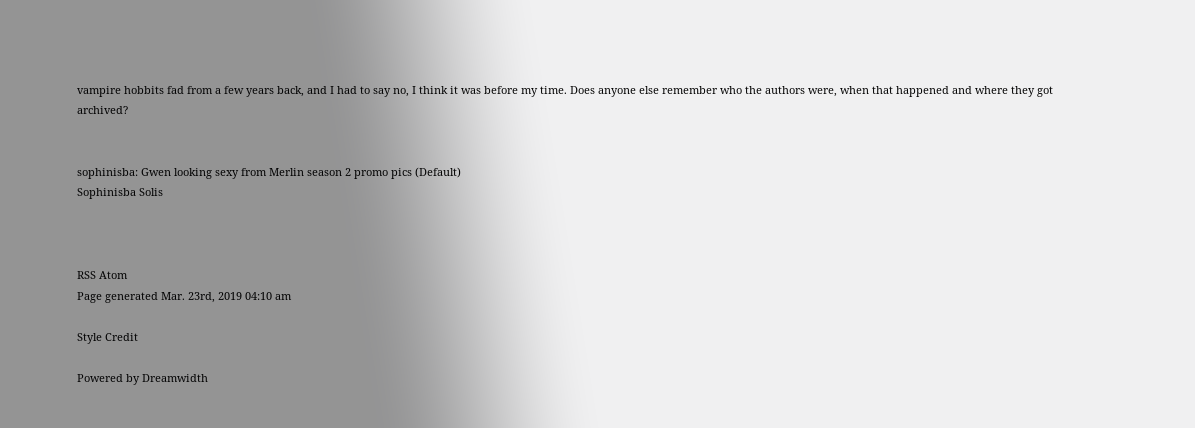vampire hobbits fad from a few years back, and I had to say no, I think it was before my time. Does anyone else remember who the authors were, when that happened and where they got archived?


sophinisba: Gwen looking sexy from Merlin season 2 promo pics (Default)
Sophinisba Solis



RSS Atom
Page generated Mar. 23rd, 2019 04:10 am

Style Credit

Powered by Dreamwidth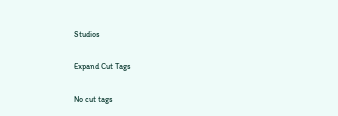Studios

Expand Cut Tags

No cut tags